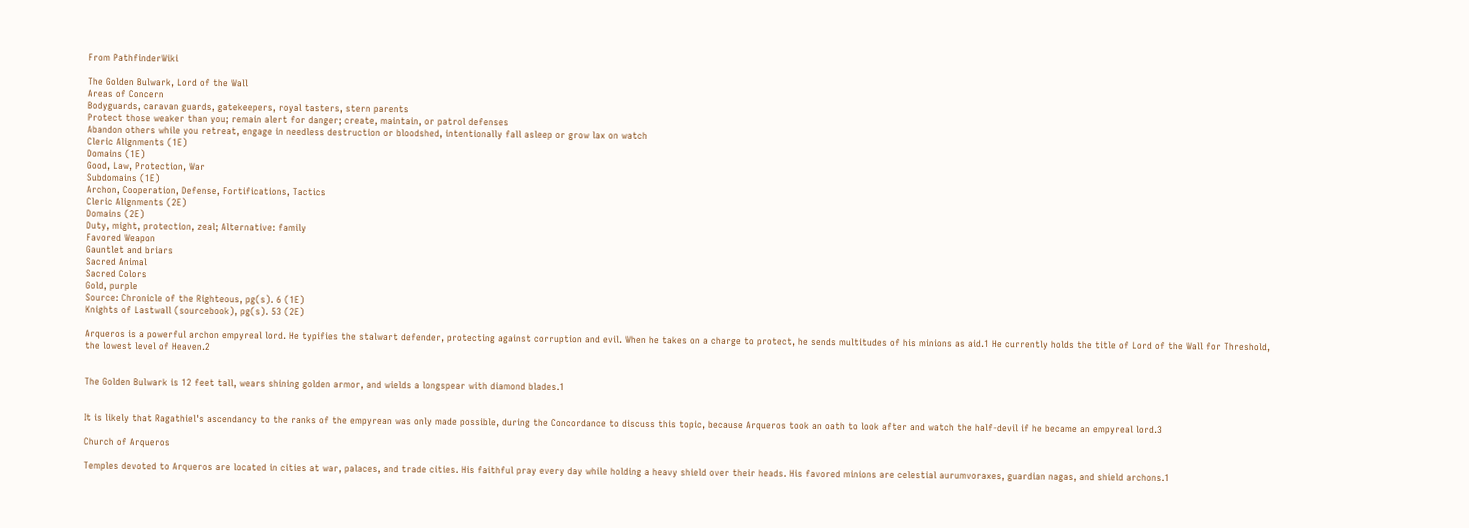From PathfinderWiki

The Golden Bulwark, Lord of the Wall
Areas of Concern
Bodyguards, caravan guards, gatekeepers, royal tasters, stern parents
Protect those weaker than you; remain alert for danger; create, maintain, or patrol defenses
Abandon others while you retreat, engage in needless destruction or bloodshed, intentionally fall asleep or grow lax on watch
Cleric Alignments (1E)
Domains (1E)
Good, Law, Protection, War
Subdomains (1E)
Archon, Cooperation, Defense, Fortifications, Tactics
Cleric Alignments (2E)
Domains (2E)
Duty, might, protection, zeal; Alternative: family
Favored Weapon
Gauntlet and briars
Sacred Animal
Sacred Colors
Gold, purple
Source: Chronicle of the Righteous, pg(s). 6 (1E)
Knights of Lastwall (sourcebook), pg(s). 53 (2E)

Arqueros is a powerful archon empyreal lord. He typifies the stalwart defender, protecting against corruption and evil. When he takes on a charge to protect, he sends multitudes of his minions as aid.1 He currently holds the title of Lord of the Wall for Threshold, the lowest level of Heaven.2


The Golden Bulwark is 12 feet tall, wears shining golden armor, and wields a longspear with diamond blades.1


It is likely that Ragathiel's ascendancy to the ranks of the empyrean was only made possible, during the Concordance to discuss this topic, because Arqueros took an oath to look after and watch the half-devil if he became an empyreal lord.3

Church of Arqueros

Temples devoted to Arqueros are located in cities at war, palaces, and trade cities. His faithful pray every day while holding a heavy shield over their heads. His favored minions are celestial aurumvoraxes, guardian nagas, and shield archons.1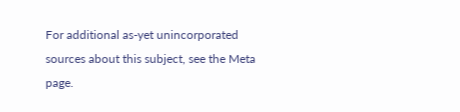For additional as-yet unincorporated sources about this subject, see the Meta page.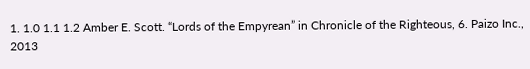1. 1.0 1.1 1.2 Amber E. Scott. “Lords of the Empyrean” in Chronicle of the Righteous, 6. Paizo Inc., 2013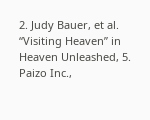2. Judy Bauer, et al. “Visiting Heaven” in Heaven Unleashed, 5. Paizo Inc.,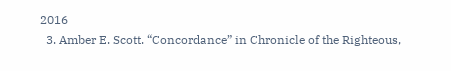2016
  3. Amber E. Scott. “Concordance” in Chronicle of the Righteous,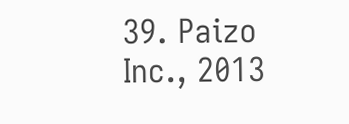39. Paizo Inc., 2013